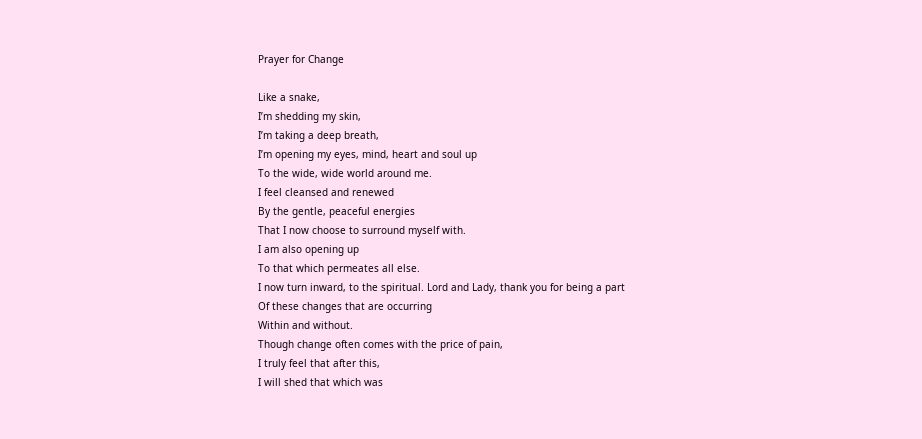Prayer for Change

Like a snake,
I’m shedding my skin,
I’m taking a deep breath,
I’m opening my eyes, mind, heart and soul up
To the wide, wide world around me.
I feel cleansed and renewed
By the gentle, peaceful energies
That I now choose to surround myself with.
I am also opening up
To that which permeates all else.
I now turn inward, to the spiritual. Lord and Lady, thank you for being a part
Of these changes that are occurring
Within and without.
Though change often comes with the price of pain,
I truly feel that after this,
I will shed that which was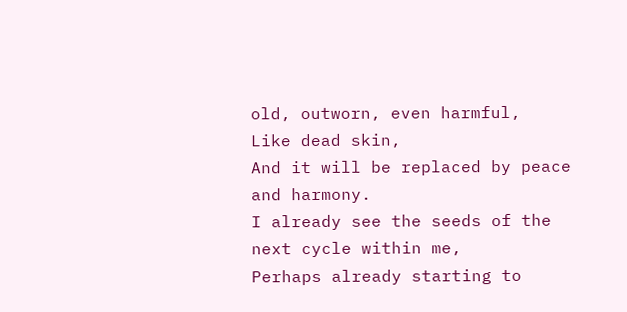old, outworn, even harmful,
Like dead skin,
And it will be replaced by peace and harmony.
I already see the seeds of the next cycle within me,
Perhaps already starting to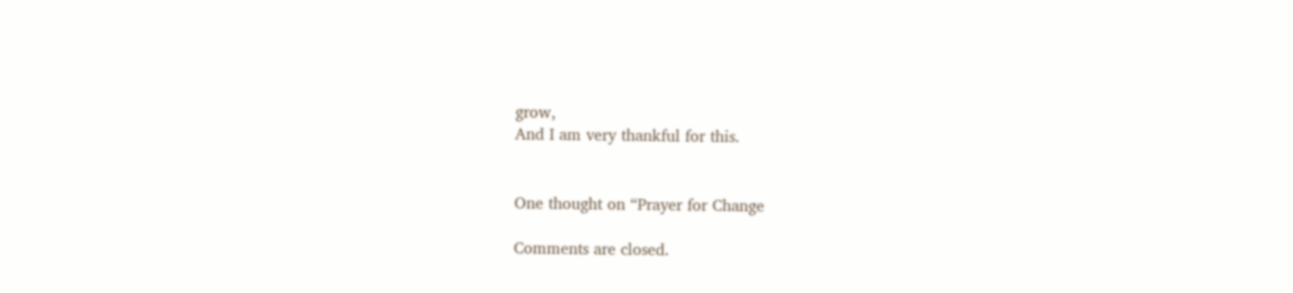grow,
And I am very thankful for this.


One thought on “Prayer for Change

Comments are closed.